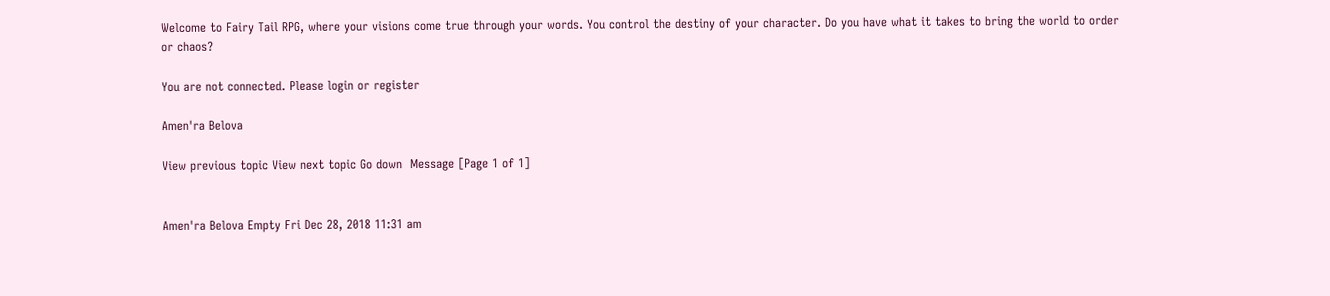Welcome to Fairy Tail RPG, where your visions come true through your words. You control the destiny of your character. Do you have what it takes to bring the world to order or chaos?

You are not connected. Please login or register

Amen'ra Belova

View previous topic View next topic Go down  Message [Page 1 of 1]


Amen'ra Belova Empty Fri Dec 28, 2018 11:31 am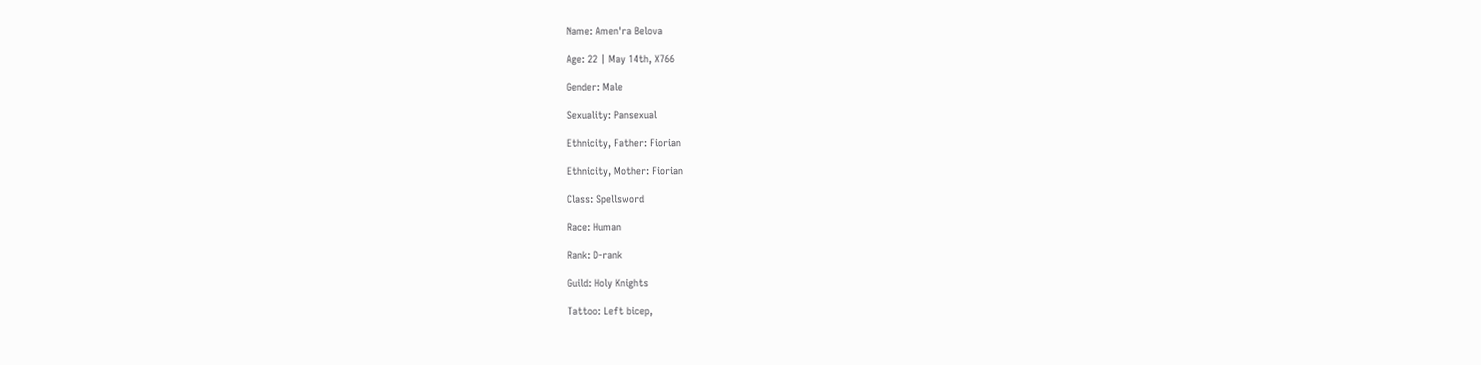Name: Amen'ra Belova

Age: 22 | May 14th, X766

Gender: Male

Sexuality: Pansexual

Ethnicity, Father: Fiorian

Ethnicity, Mother: Fiorian

Class: Spellsword

Race: Human

Rank: D-rank

Guild: Holy Knights

Tattoo: Left bicep,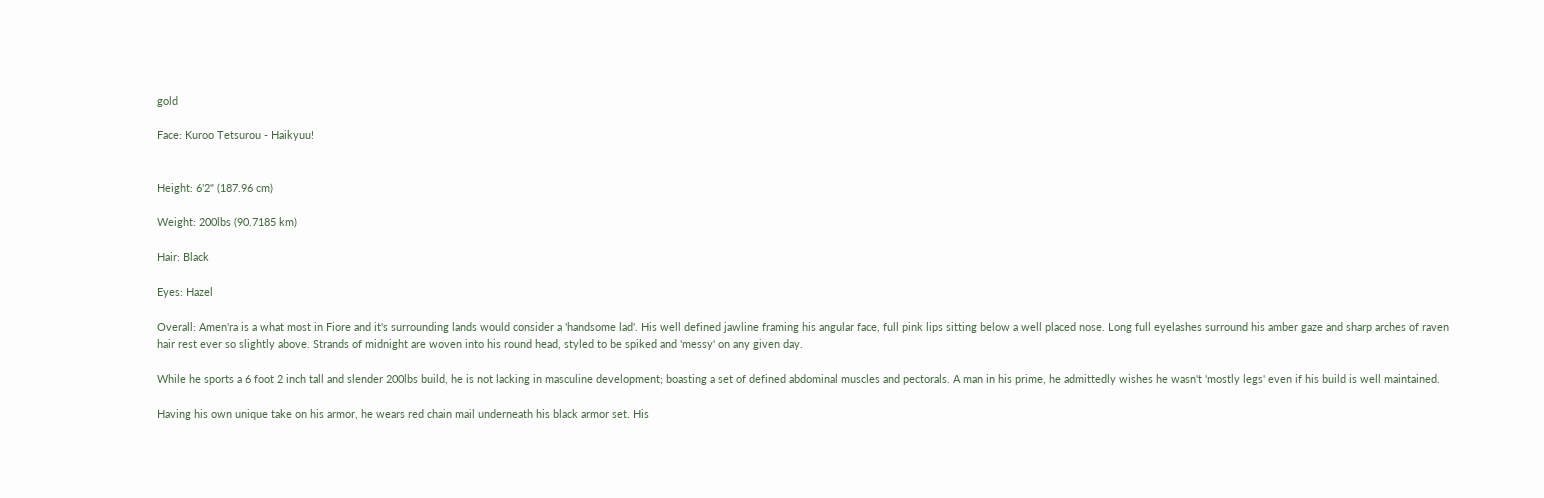gold

Face: Kuroo Tetsurou - Haikyuu!


Height: 6'2" (187.96 cm)

Weight: 200lbs (90.7185 km)

Hair: Black

Eyes: Hazel

Overall: Amen'ra is a what most in Fiore and it's surrounding lands would consider a 'handsome lad'. His well defined jawline framing his angular face, full pink lips sitting below a well placed nose. Long full eyelashes surround his amber gaze and sharp arches of raven hair rest ever so slightly above. Strands of midnight are woven into his round head, styled to be spiked and 'messy' on any given day.

While he sports a 6 foot 2 inch tall and slender 200lbs build, he is not lacking in masculine development; boasting a set of defined abdominal muscles and pectorals. A man in his prime, he admittedly wishes he wasn't 'mostly legs' even if his build is well maintained.

Having his own unique take on his armor, he wears red chain mail underneath his black armor set. His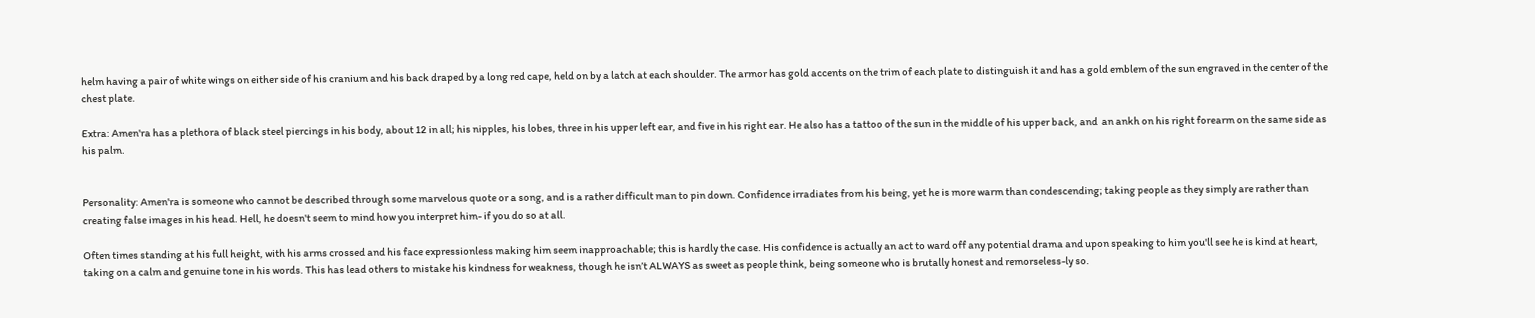helm having a pair of white wings on either side of his cranium and his back draped by a long red cape, held on by a latch at each shoulder. The armor has gold accents on the trim of each plate to distinguish it and has a gold emblem of the sun engraved in the center of the chest plate.

Extra: Amen'ra has a plethora of black steel piercings in his body, about 12 in all; his nipples, his lobes, three in his upper left ear, and five in his right ear. He also has a tattoo of the sun in the middle of his upper back, and  an ankh on his right forearm on the same side as his palm.


Personality: Amen'ra is someone who cannot be described through some marvelous quote or a song, and is a rather difficult man to pin down. Confidence irradiates from his being, yet he is more warm than condescending; taking people as they simply are rather than creating false images in his head. Hell, he doesn't seem to mind how you interpret him- if you do so at all.

Often times standing at his full height, with his arms crossed and his face expressionless making him seem inapproachable; this is hardly the case. His confidence is actually an act to ward off any potential drama and upon speaking to him you'll see he is kind at heart, taking on a calm and genuine tone in his words. This has lead others to mistake his kindness for weakness, though he isn’t ALWAYS as sweet as people think, being someone who is brutally honest and remorseless-ly so.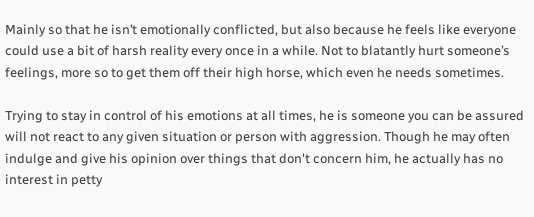Mainly so that he isn’t emotionally conflicted, but also because he feels like everyone could use a bit of harsh reality every once in a while. Not to blatantly hurt someone’s feelings, more so to get them off their high horse, which even he needs sometimes.

Trying to stay in control of his emotions at all times, he is someone you can be assured will not react to any given situation or person with aggression. Though he may often indulge and give his opinion over things that don't concern him, he actually has no interest in petty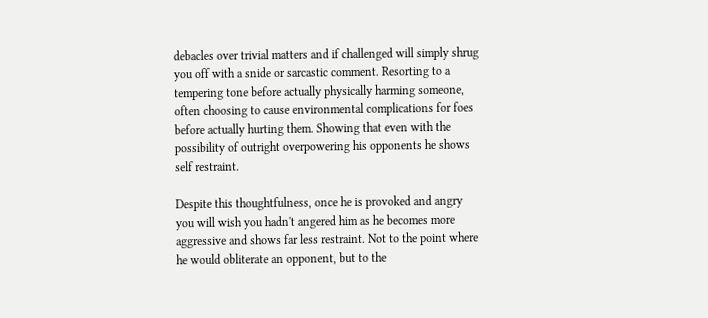debacles over trivial matters and if challenged will simply shrug you off with a snide or sarcastic comment. Resorting to a tempering tone before actually physically harming someone, often choosing to cause environmental complications for foes before actually hurting them. Showing that even with the possibility of outright overpowering his opponents he shows self restraint.

Despite this thoughtfulness, once he is provoked and angry you will wish you hadn't angered him as he becomes more aggressive and shows far less restraint. Not to the point where he would obliterate an opponent, but to the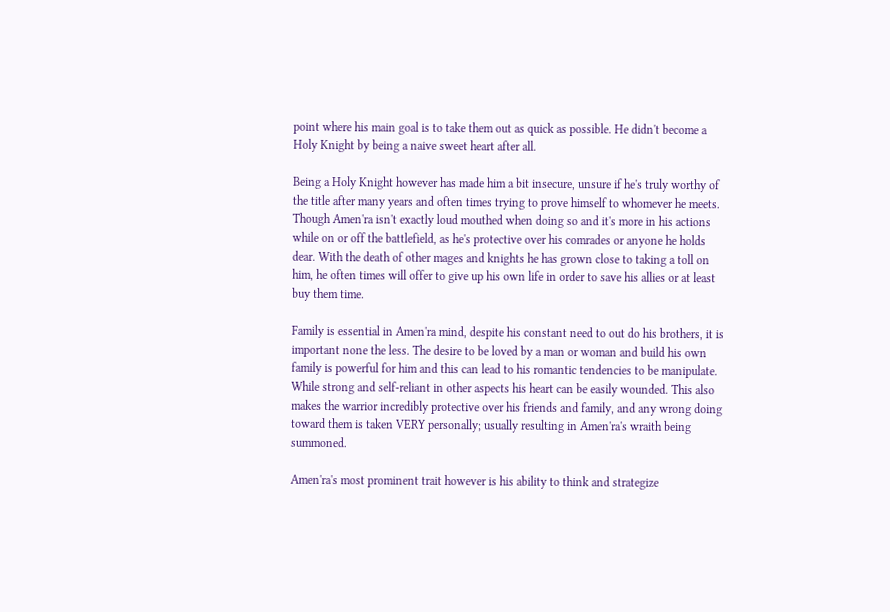point where his main goal is to take them out as quick as possible. He didn't become a Holy Knight by being a naive sweet heart after all.

Being a Holy Knight however has made him a bit insecure, unsure if he's truly worthy of the title after many years and often times trying to prove himself to whomever he meets. Though Amen'ra isn't exactly loud mouthed when doing so and it's more in his actions while on or off the battlefield, as he's protective over his comrades or anyone he holds dear. With the death of other mages and knights he has grown close to taking a toll on him, he often times will offer to give up his own life in order to save his allies or at least buy them time.

Family is essential in Amen'ra mind, despite his constant need to out do his brothers, it is important none the less. The desire to be loved by a man or woman and build his own family is powerful for him and this can lead to his romantic tendencies to be manipulate. While strong and self-reliant in other aspects his heart can be easily wounded. This also makes the warrior incredibly protective over his friends and family, and any wrong doing toward them is taken VERY personally; usually resulting in Amen'ra's wraith being summoned.

Amen'ra's most prominent trait however is his ability to think and strategize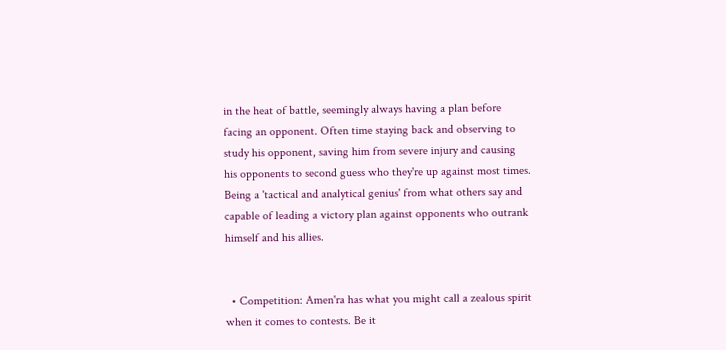in the heat of battle, seemingly always having a plan before facing an opponent. Often time staying back and observing to study his opponent, saving him from severe injury and causing his opponents to second guess who they're up against most times. Being a 'tactical and analytical genius' from what others say and capable of leading a victory plan against opponents who outrank himself and his allies.


  • Competition: Amen'ra has what you might call a zealous spirit when it comes to contests. Be it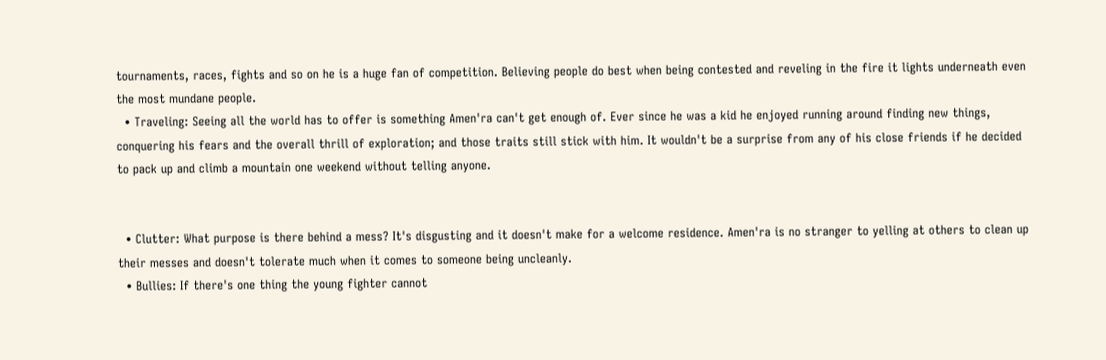tournaments, races, fights and so on he is a huge fan of competition. Believing people do best when being contested and reveling in the fire it lights underneath even the most mundane people.
  • Traveling: Seeing all the world has to offer is something Amen'ra can't get enough of. Ever since he was a kid he enjoyed running around finding new things, conquering his fears and the overall thrill of exploration; and those traits still stick with him. It wouldn't be a surprise from any of his close friends if he decided to pack up and climb a mountain one weekend without telling anyone.


  • Clutter: What purpose is there behind a mess? It's disgusting and it doesn't make for a welcome residence. Amen'ra is no stranger to yelling at others to clean up their messes and doesn't tolerate much when it comes to someone being uncleanly.
  • Bullies: If there's one thing the young fighter cannot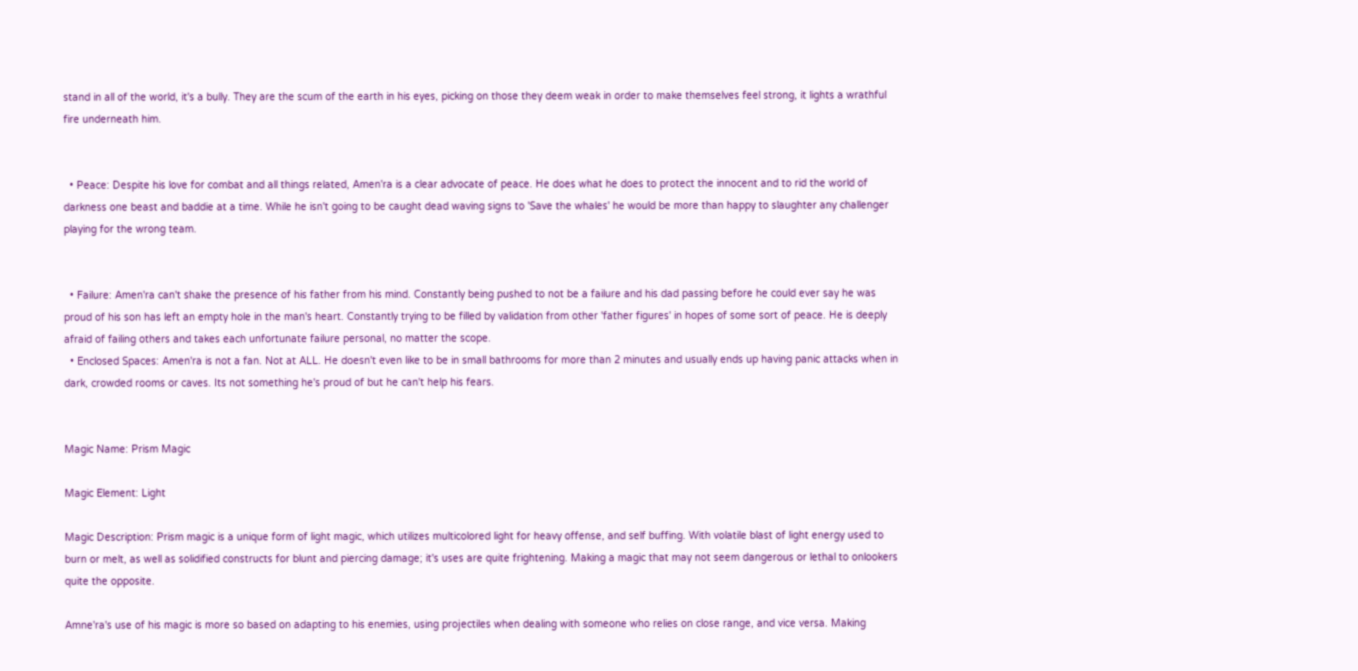stand in all of the world, it's a bully. They are the scum of the earth in his eyes, picking on those they deem weak in order to make themselves feel strong, it lights a wrathful fire underneath him.


  • Peace: Despite his love for combat and all things related, Amen'ra is a clear advocate of peace. He does what he does to protect the innocent and to rid the world of darkness one beast and baddie at a time. While he isn't going to be caught dead waving signs to 'Save the whales' he would be more than happy to slaughter any challenger playing for the wrong team.


  • Failure: Amen'ra can't shake the presence of his father from his mind. Constantly being pushed to not be a failure and his dad passing before he could ever say he was proud of his son has left an empty hole in the man's heart. Constantly trying to be filled by validation from other 'father figures' in hopes of some sort of peace. He is deeply afraid of failing others and takes each unfortunate failure personal, no matter the scope.
  • Enclosed Spaces: Amen'ra is not a fan. Not at ALL. He doesn't even like to be in small bathrooms for more than 2 minutes and usually ends up having panic attacks when in dark, crowded rooms or caves. Its not something he's proud of but he can't help his fears.


Magic Name: Prism Magic

Magic Element: Light

Magic Description: Prism magic is a unique form of light magic, which utilizes multicolored light for heavy offense, and self buffing. With volatile blast of light energy used to burn or melt, as well as solidified constructs for blunt and piercing damage; it's uses are quite frightening. Making a magic that may not seem dangerous or lethal to onlookers quite the opposite.

Amne'ra's use of his magic is more so based on adapting to his enemies, using projectiles when dealing with someone who relies on close range, and vice versa. Making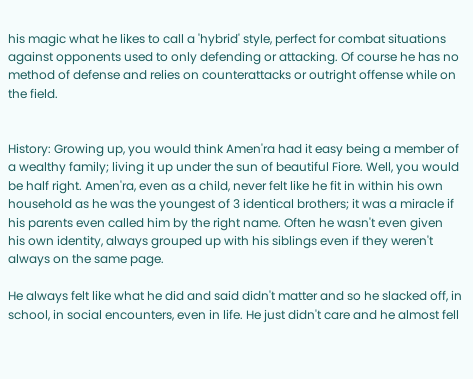his magic what he likes to call a 'hybrid' style, perfect for combat situations against opponents used to only defending or attacking. Of course he has no method of defense and relies on counterattacks or outright offense while on the field.


History: Growing up, you would think Amen'ra had it easy being a member of a wealthy family; living it up under the sun of beautiful Fiore. Well, you would be half right. Amen'ra, even as a child, never felt like he fit in within his own household as he was the youngest of 3 identical brothers; it was a miracle if his parents even called him by the right name. Often he wasn't even given his own identity, always grouped up with his siblings even if they weren't always on the same page.

He always felt like what he did and said didn't matter and so he slacked off, in school, in social encounters, even in life. He just didn't care and he almost fell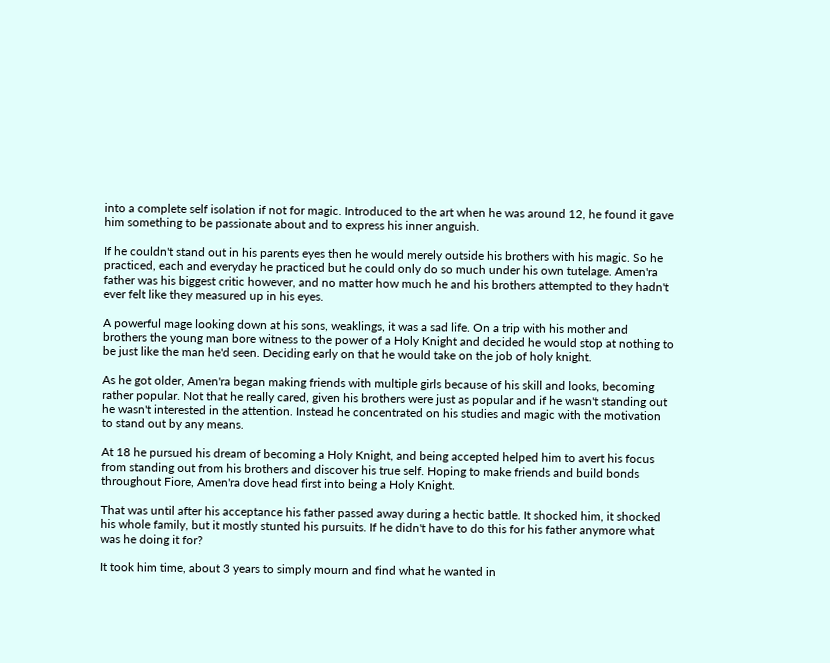into a complete self isolation if not for magic. Introduced to the art when he was around 12, he found it gave him something to be passionate about and to express his inner anguish.

If he couldn't stand out in his parents eyes then he would merely outside his brothers with his magic. So he practiced, each and everyday he practiced but he could only do so much under his own tutelage. Amen'ra father was his biggest critic however, and no matter how much he and his brothers attempted to they hadn't ever felt like they measured up in his eyes.

A powerful mage looking down at his sons, weaklings, it was a sad life. On a trip with his mother and brothers the young man bore witness to the power of a Holy Knight and decided he would stop at nothing to be just like the man he'd seen. Deciding early on that he would take on the job of holy knight.

As he got older, Amen'ra began making friends with multiple girls because of his skill and looks, becoming rather popular. Not that he really cared, given his brothers were just as popular and if he wasn't standing out he wasn't interested in the attention. Instead he concentrated on his studies and magic with the motivation to stand out by any means.

At 18 he pursued his dream of becoming a Holy Knight, and being accepted helped him to avert his focus from standing out from his brothers and discover his true self. Hoping to make friends and build bonds throughout Fiore, Amen'ra dove head first into being a Holy Knight.

That was until after his acceptance his father passed away during a hectic battle. It shocked him, it shocked his whole family, but it mostly stunted his pursuits. If he didn't have to do this for his father anymore what was he doing it for?

It took him time, about 3 years to simply mourn and find what he wanted in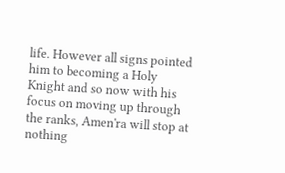life. However all signs pointed him to becoming a Holy Knight and so now with his focus on moving up through the ranks, Amen'ra will stop at nothing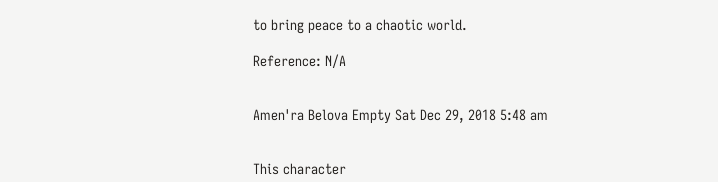to bring peace to a chaotic world.

Reference: N/A


Amen'ra Belova Empty Sat Dec 29, 2018 5:48 am


This character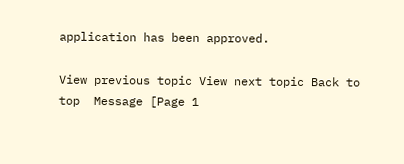application has been approved.

View previous topic View next topic Back to top  Message [Page 1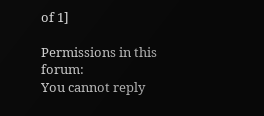of 1]

Permissions in this forum:
You cannot reply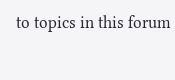to topics in this forum